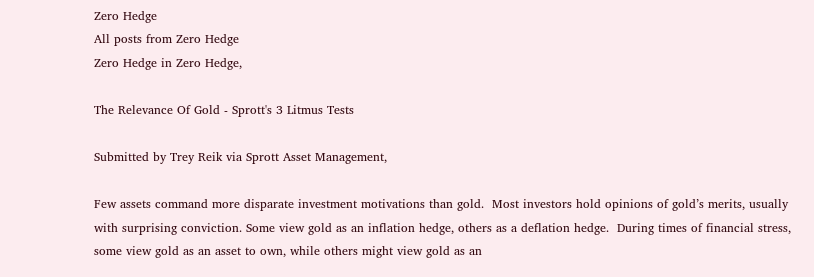Zero Hedge
All posts from Zero Hedge
Zero Hedge in Zero Hedge,

The Relevance Of Gold - Sprott's 3 Litmus Tests

Submitted by Trey Reik via Sprott Asset Management,

Few assets command more disparate investment motivations than gold.  Most investors hold opinions of gold’s merits, usually with surprising conviction. Some view gold as an inflation hedge, others as a deflation hedge.  During times of financial stress, some view gold as an asset to own, while others might view gold as an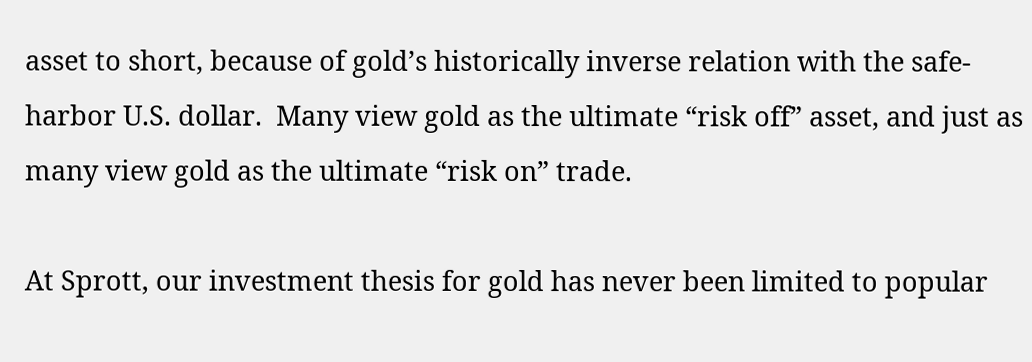asset to short, because of gold’s historically inverse relation with the safe-harbor U.S. dollar.  Many view gold as the ultimate “risk off” asset, and just as many view gold as the ultimate “risk on” trade.

At Sprott, our investment thesis for gold has never been limited to popular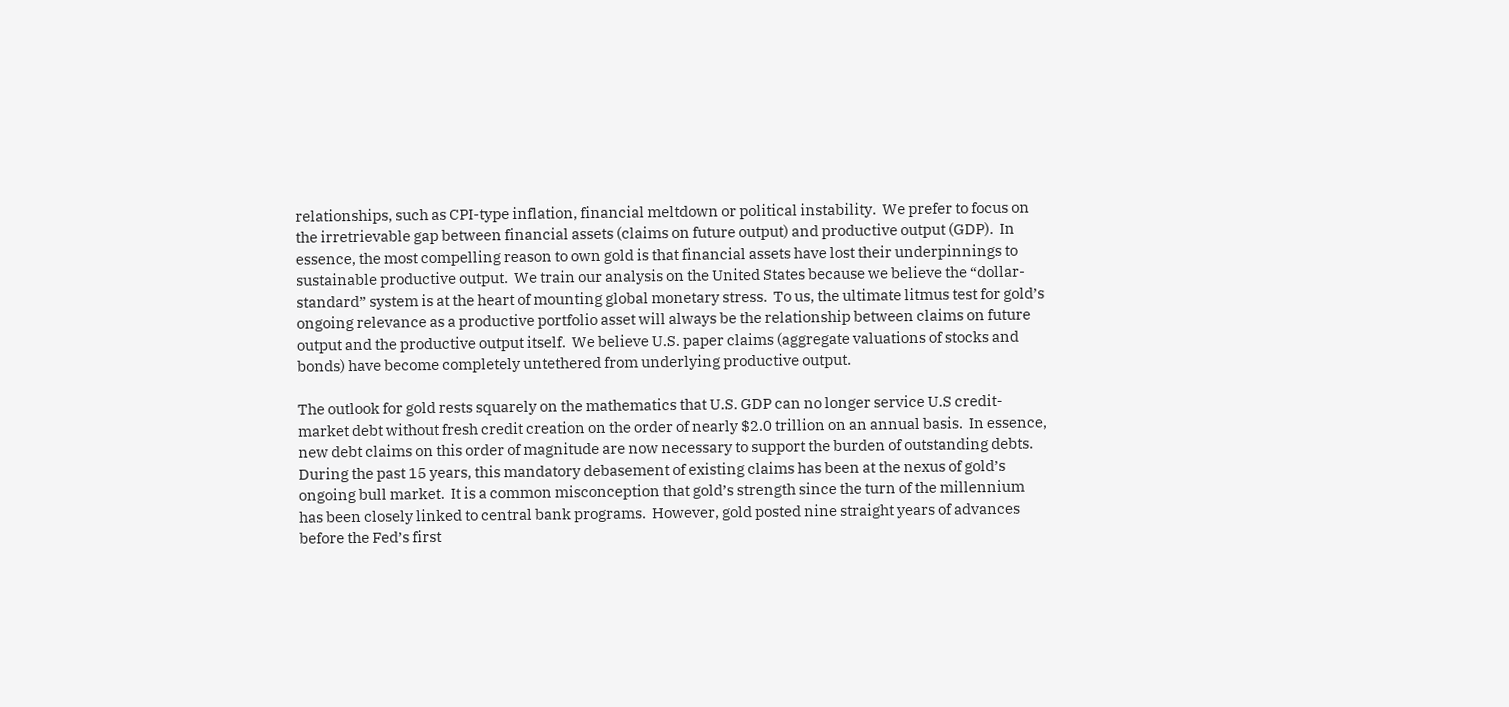relationships, such as CPI-type inflation, financial meltdown or political instability.  We prefer to focus on the irretrievable gap between financial assets (claims on future output) and productive output (GDP).  In essence, the most compelling reason to own gold is that financial assets have lost their underpinnings to sustainable productive output.  We train our analysis on the United States because we believe the “dollar-standard” system is at the heart of mounting global monetary stress.  To us, the ultimate litmus test for gold’s ongoing relevance as a productive portfolio asset will always be the relationship between claims on future output and the productive output itself.  We believe U.S. paper claims (aggregate valuations of stocks and bonds) have become completely untethered from underlying productive output.

The outlook for gold rests squarely on the mathematics that U.S. GDP can no longer service U.S credit-market debt without fresh credit creation on the order of nearly $2.0 trillion on an annual basis.  In essence, new debt claims on this order of magnitude are now necessary to support the burden of outstanding debts.  During the past 15 years, this mandatory debasement of existing claims has been at the nexus of gold’s ongoing bull market.  It is a common misconception that gold’s strength since the turn of the millennium has been closely linked to central bank programs.  However, gold posted nine straight years of advances before the Fed’s first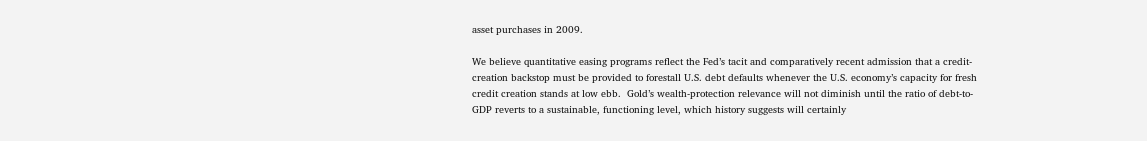asset purchases in 2009.

We believe quantitative easing programs reflect the Fed’s tacit and comparatively recent admission that a credit-creation backstop must be provided to forestall U.S. debt defaults whenever the U.S. economy’s capacity for fresh credit creation stands at low ebb.  Gold’s wealth-protection relevance will not diminish until the ratio of debt-to-GDP reverts to a sustainable, functioning level, which history suggests will certainly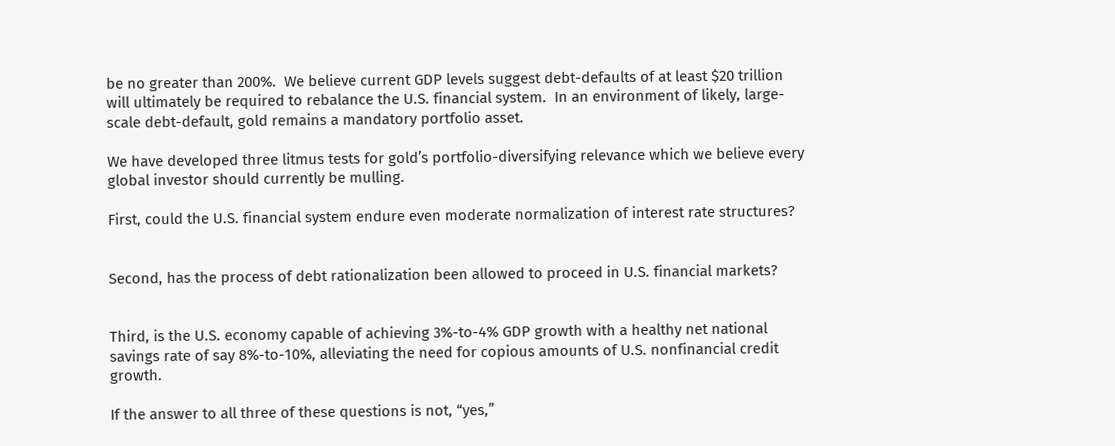be no greater than 200%.  We believe current GDP levels suggest debt-defaults of at least $20 trillion will ultimately be required to rebalance the U.S. financial system.  In an environment of likely, large-scale debt-default, gold remains a mandatory portfolio asset.

We have developed three litmus tests for gold’s portfolio-diversifying relevance which we believe every global investor should currently be mulling.

First, could the U.S. financial system endure even moderate normalization of interest rate structures?


Second, has the process of debt rationalization been allowed to proceed in U.S. financial markets?


Third, is the U.S. economy capable of achieving 3%-to-4% GDP growth with a healthy net national savings rate of say 8%-to-10%, alleviating the need for copious amounts of U.S. nonfinancial credit growth.

If the answer to all three of these questions is not, “yes,”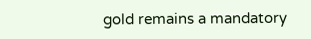gold remains a mandatory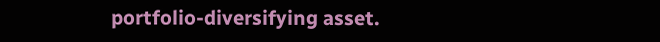portfolio-diversifying asset.